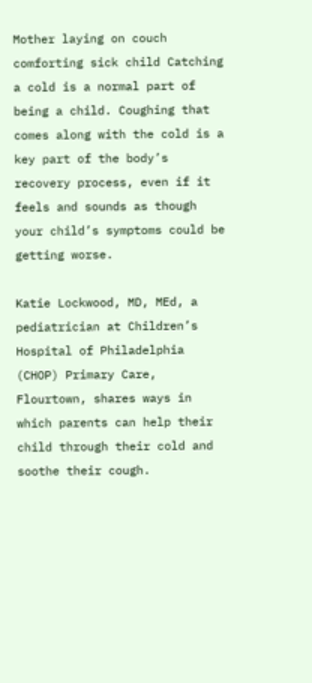Mother laying on couch comforting sick child Catching a cold is a normal part of being a child. Coughing that comes along with the cold is a key part of the body’s recovery process, even if it feels and sounds as though your child’s symptoms could be getting worse.

Katie Lockwood, MD, MEd, a pediatrician at Children’s Hospital of Philadelphia (CHOP) Primary Care, Flourtown, shares ways in which parents can help their child through their cold and soothe their cough.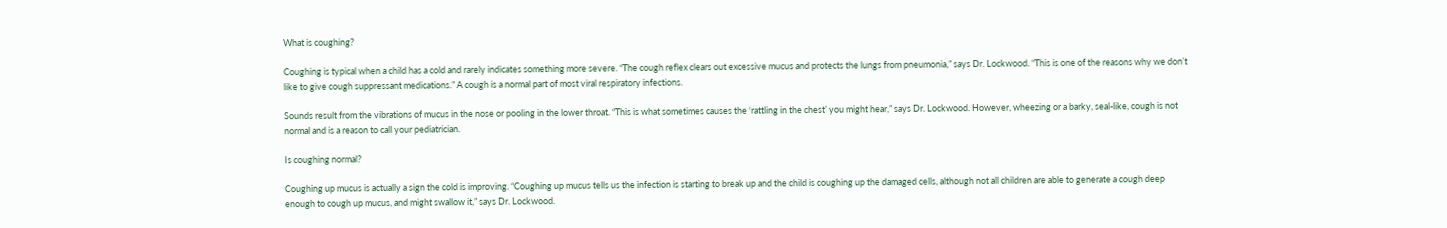What is coughing?

Coughing is typical when a child has a cold and rarely indicates something more severe. “The cough reflex clears out excessive mucus and protects the lungs from pneumonia,” says Dr. Lockwood. “This is one of the reasons why we don’t like to give cough suppressant medications.” A cough is a normal part of most viral respiratory infections.

Sounds result from the vibrations of mucus in the nose or pooling in the lower throat. “This is what sometimes causes the ‘rattling in the chest’ you might hear,” says Dr. Lockwood. However, wheezing or a barky, seal-like, cough is not normal and is a reason to call your pediatrician.

Is coughing normal?

Coughing up mucus is actually a sign the cold is improving. “Coughing up mucus tells us the infection is starting to break up and the child is coughing up the damaged cells, although not all children are able to generate a cough deep enough to cough up mucus, and might swallow it,” says Dr. Lockwood.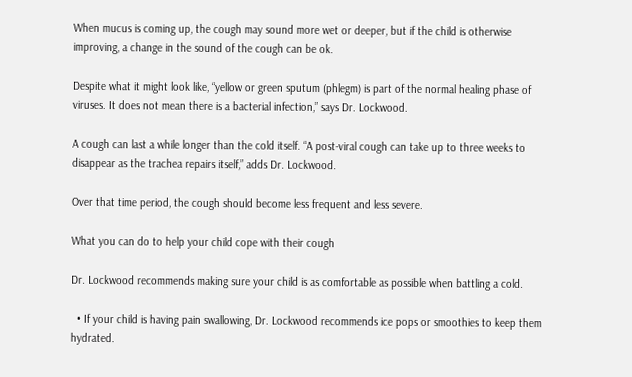When mucus is coming up, the cough may sound more wet or deeper, but if the child is otherwise improving, a change in the sound of the cough can be ok.

Despite what it might look like, “yellow or green sputum (phlegm) is part of the normal healing phase of viruses. It does not mean there is a bacterial infection,” says Dr. Lockwood.

A cough can last a while longer than the cold itself. “A post-viral cough can take up to three weeks to disappear as the trachea repairs itself,” adds Dr. Lockwood.

Over that time period, the cough should become less frequent and less severe.

What you can do to help your child cope with their cough

Dr. Lockwood recommends making sure your child is as comfortable as possible when battling a cold.

  • If your child is having pain swallowing, Dr. Lockwood recommends ice pops or smoothies to keep them hydrated.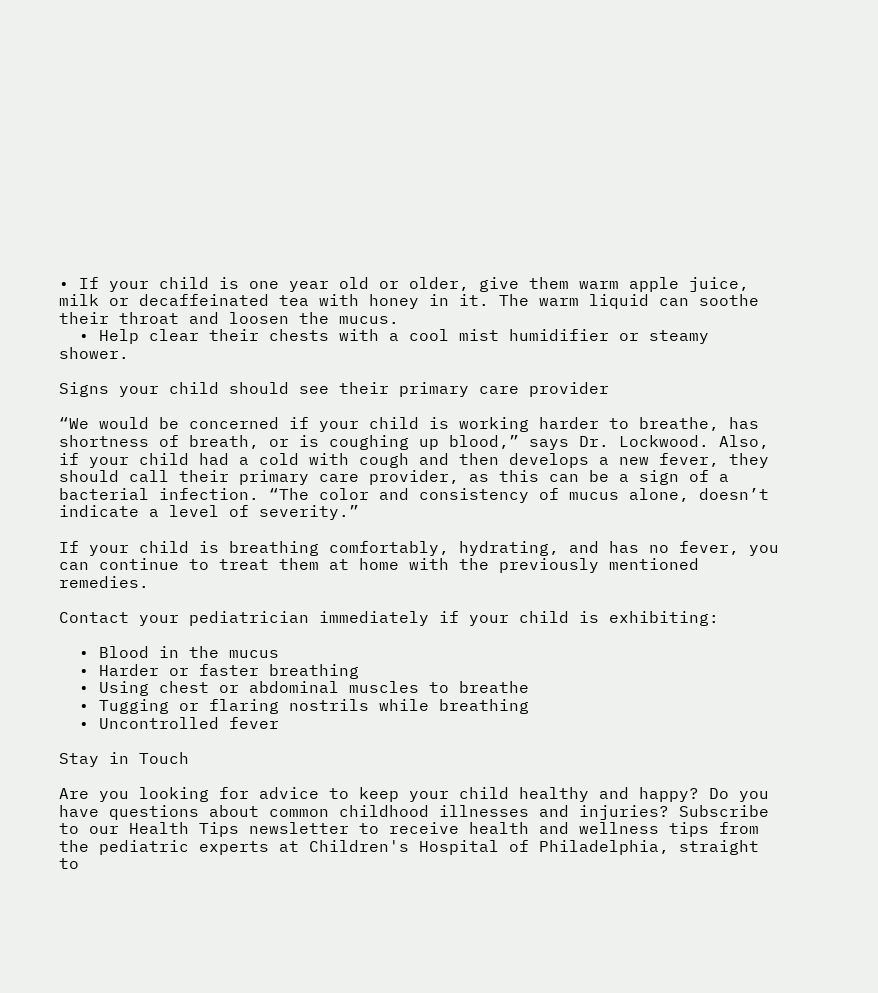• If your child is one year old or older, give them warm apple juice, milk or decaffeinated tea with honey in it. The warm liquid can soothe their throat and loosen the mucus.
  • Help clear their chests with a cool mist humidifier or steamy shower.

Signs your child should see their primary care provider

“We would be concerned if your child is working harder to breathe, has shortness of breath, or is coughing up blood,” says Dr. Lockwood. Also, if your child had a cold with cough and then develops a new fever, they should call their primary care provider, as this can be a sign of a bacterial infection. “The color and consistency of mucus alone, doesn’t indicate a level of severity.”

If your child is breathing comfortably, hydrating, and has no fever, you can continue to treat them at home with the previously mentioned remedies.

Contact your pediatrician immediately if your child is exhibiting:

  • Blood in the mucus
  • Harder or faster breathing
  • Using chest or abdominal muscles to breathe
  • Tugging or flaring nostrils while breathing
  • Uncontrolled fever

Stay in Touch

Are you looking for advice to keep your child healthy and happy? Do you have questions about common childhood illnesses and injuries? Subscribe to our Health Tips newsletter to receive health and wellness tips from the pediatric experts at Children's Hospital of Philadelphia, straight to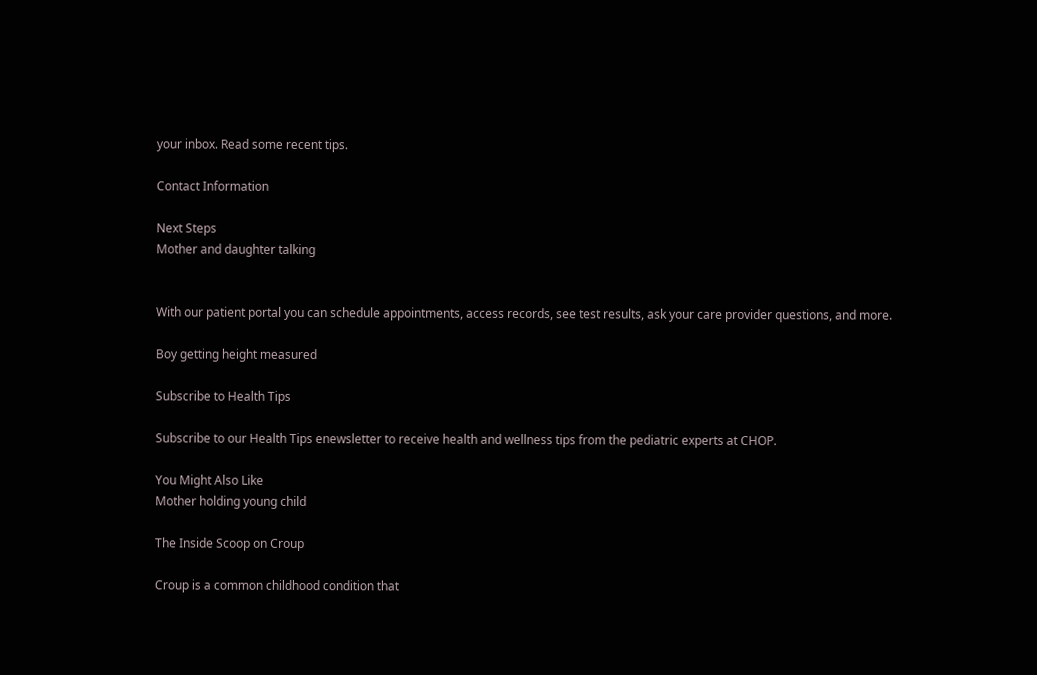your inbox. Read some recent tips.

Contact Information

Next Steps
Mother and daughter talking


With our patient portal you can schedule appointments, access records, see test results, ask your care provider questions, and more.

Boy getting height measured

Subscribe to Health Tips

Subscribe to our Health Tips enewsletter to receive health and wellness tips from the pediatric experts at CHOP.

You Might Also Like
Mother holding young child

The Inside Scoop on Croup

Croup is a common childhood condition that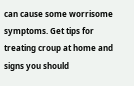can cause some worrisome symptoms. Get tips for treating croup at home and signs you should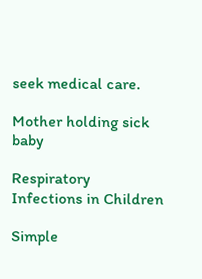seek medical care.

Mother holding sick baby

Respiratory Infections in Children

Simple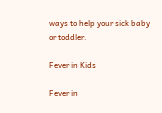ways to help your sick baby or toddler.

Fever in Kids

Fever in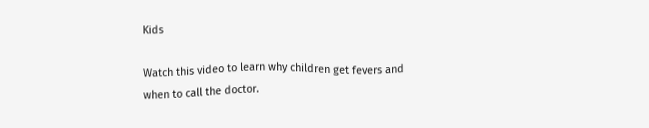Kids

Watch this video to learn why children get fevers and when to call the doctor.